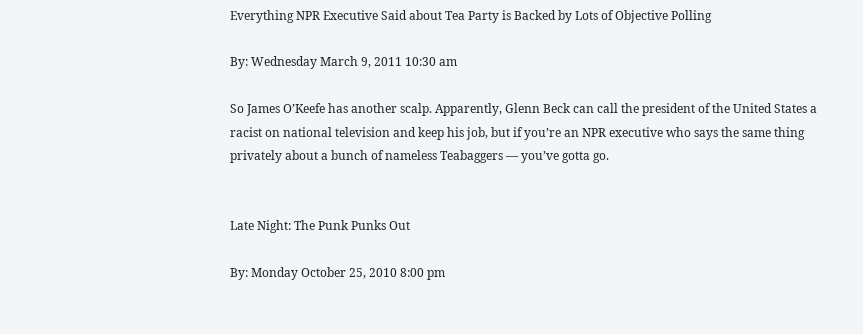Everything NPR Executive Said about Tea Party is Backed by Lots of Objective Polling

By: Wednesday March 9, 2011 10:30 am

So James O’Keefe has another scalp. Apparently, Glenn Beck can call the president of the United States a racist on national television and keep his job, but if you’re an NPR executive who says the same thing privately about a bunch of nameless Teabaggers — you’ve gotta go.


Late Night: The Punk Punks Out

By: Monday October 25, 2010 8:00 pm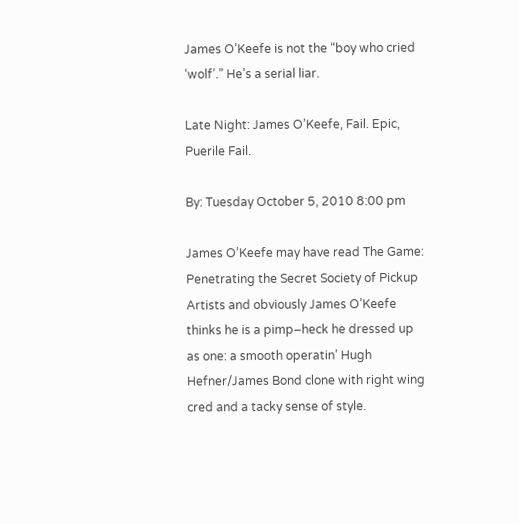James O’Keefe is not the “boy who cried ‘wolf’.” He’s a serial liar.

Late Night: James O’Keefe, Fail. Epic, Puerile Fail.

By: Tuesday October 5, 2010 8:00 pm

James O’Keefe may have read The Game: Penetrating the Secret Society of Pickup Artists and obviously James O’Keefe thinks he is a pimp–heck he dressed up as one: a smooth operatin’ Hugh Hefner/James Bond clone with right wing cred and a tacky sense of style.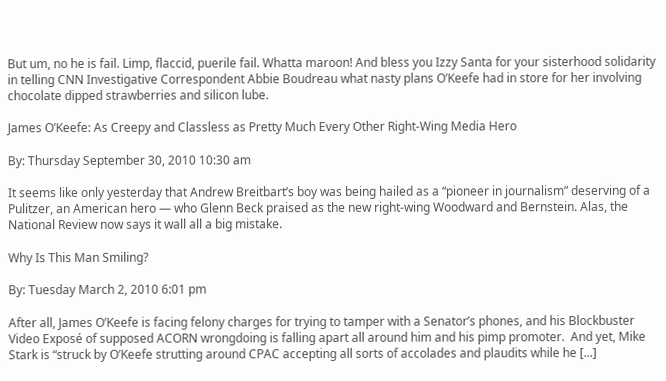But um, no he is fail. Limp, flaccid, puerile fail. Whatta maroon! And bless you Izzy Santa for your sisterhood solidarity in telling CNN Investigative Correspondent Abbie Boudreau what nasty plans O’Keefe had in store for her involving chocolate dipped strawberries and silicon lube.

James O’Keefe: As Creepy and Classless as Pretty Much Every Other Right-Wing Media Hero

By: Thursday September 30, 2010 10:30 am

It seems like only yesterday that Andrew Breitbart’s boy was being hailed as a “pioneer in journalism” deserving of a Pulitzer, an American hero — who Glenn Beck praised as the new right-wing Woodward and Bernstein. Alas, the National Review now says it wall all a big mistake.

Why Is This Man Smiling?

By: Tuesday March 2, 2010 6:01 pm

After all, James O’Keefe is facing felony charges for trying to tamper with a Senator’s phones, and his Blockbuster Video Exposé of supposed ACORN wrongdoing is falling apart all around him and his pimp promoter.  And yet, Mike Stark is “struck by O’Keefe strutting around CPAC accepting all sorts of accolades and plaudits while he [...]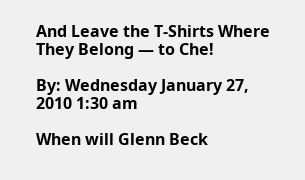And Leave the T-Shirts Where They Belong — to Che!

By: Wednesday January 27, 2010 1:30 am

When will Glenn Beck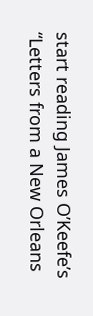start reading James O’Keefe’s “Letters from a New Orleans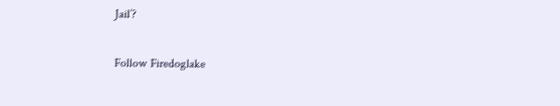Jail’?

Follow Firedoglake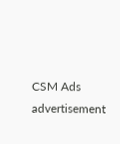CSM Ads advertisement